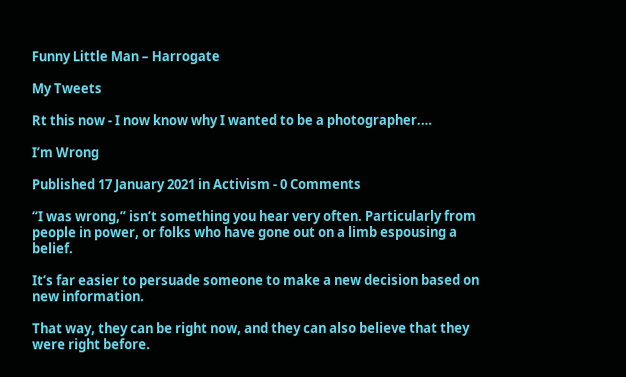Funny Little Man – Harrogate

My Tweets

Rt this now - I now know why I wanted to be a photographer.…

I’m Wrong

Published 17 January 2021 in Activism - 0 Comments

“I was wrong,” isn’t something you hear very often. Particularly from people in power, or folks who have gone out on a limb espousing a belief.

It’s far easier to persuade someone to make a new decision based on new information.

That way, they can be right now, and they can also believe that they were right before.